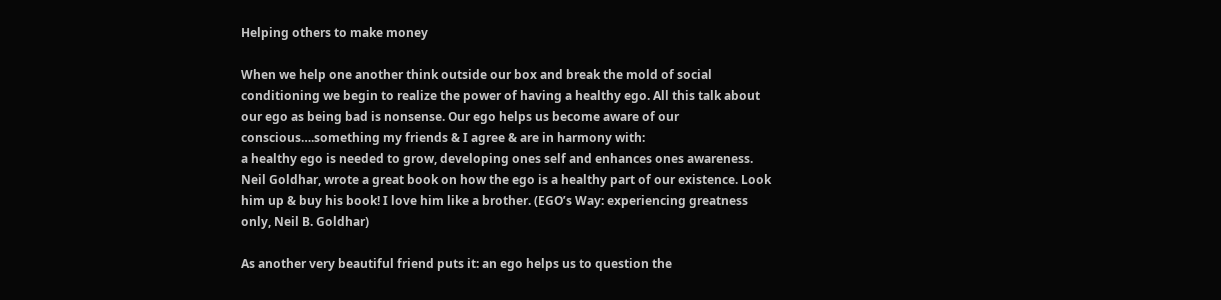Helping others to make money

When we help one another think outside our box and break the mold of social conditioning we begin to realize the power of having a healthy ego. All this talk about our ego as being bad is nonsense. Our ego helps us become aware of our conscious….something my friends & I agree & are in harmony with:
a healthy ego is needed to grow, developing ones self and enhances ones awareness. Neil Goldhar, wrote a great book on how the ego is a healthy part of our existence. Look him up & buy his book! I love him like a brother. (EGO’s Way: experiencing greatness only, Neil B. Goldhar)

As another very beautiful friend puts it: an ego helps us to question the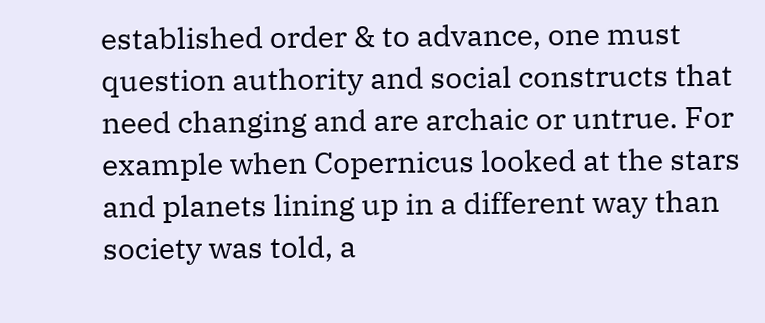established order & to advance, one must question authority and social constructs that need changing and are archaic or untrue. For example when Copernicus looked at the stars and planets lining up in a different way than society was told, a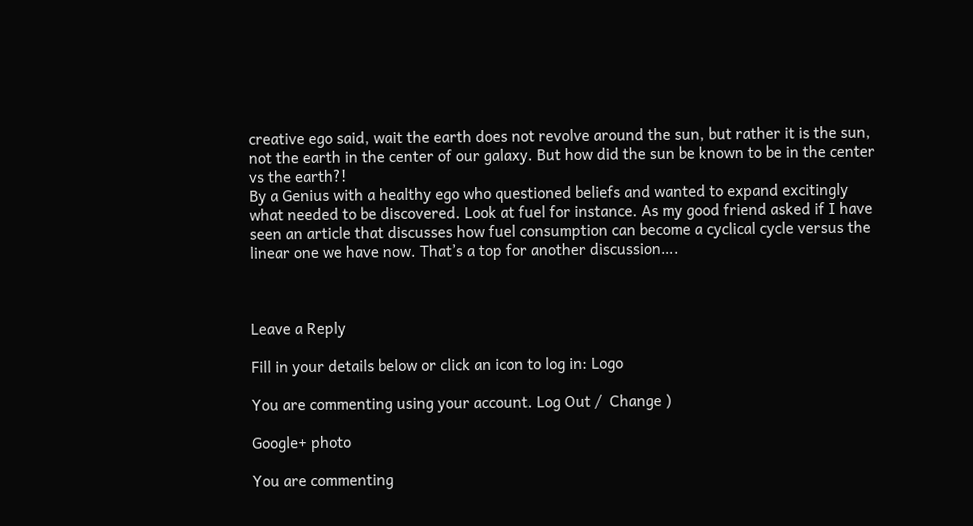creative ego said, wait the earth does not revolve around the sun, but rather it is the sun, not the earth in the center of our galaxy. But how did the sun be known to be in the center vs the earth?!
By a Genius with a healthy ego who questioned beliefs and wanted to expand excitingly what needed to be discovered. Look at fuel for instance. As my good friend asked if I have seen an article that discusses how fuel consumption can become a cyclical cycle versus the linear one we have now. That’s a top for another discussion….



Leave a Reply

Fill in your details below or click an icon to log in: Logo

You are commenting using your account. Log Out /  Change )

Google+ photo

You are commenting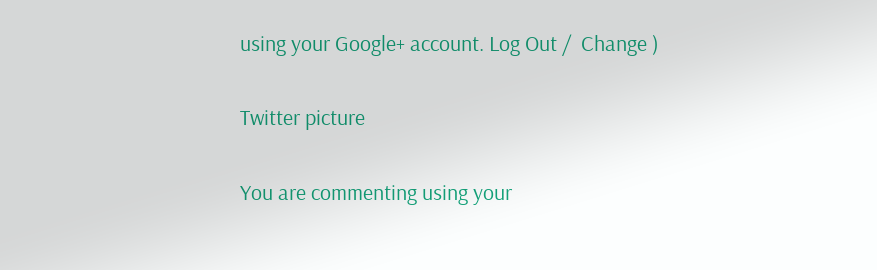using your Google+ account. Log Out /  Change )

Twitter picture

You are commenting using your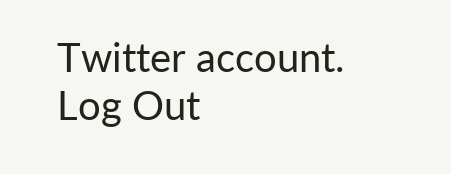Twitter account. Log Out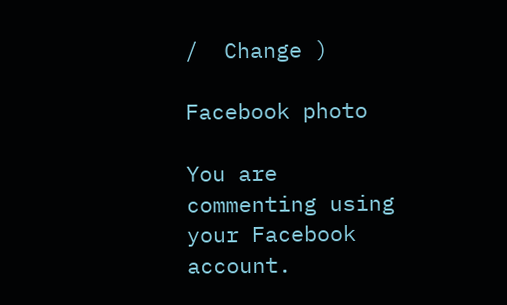/  Change )

Facebook photo

You are commenting using your Facebook account.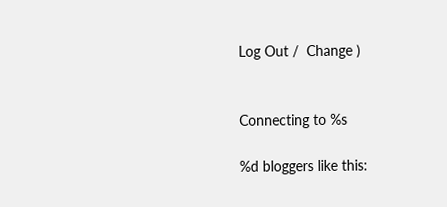Log Out /  Change )


Connecting to %s

%d bloggers like this: